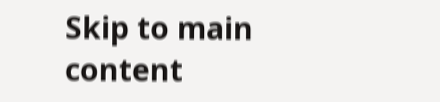Skip to main content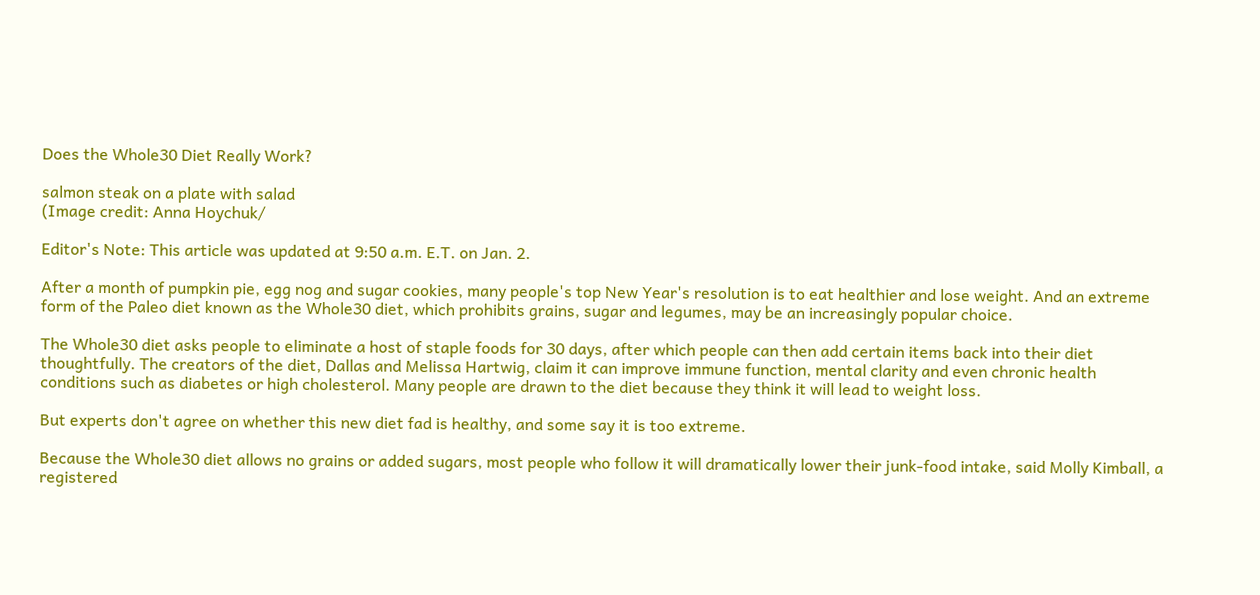Does the Whole30 Diet Really Work?

salmon steak on a plate with salad
(Image credit: Anna Hoychuk/

Editor's Note: This article was updated at 9:50 a.m. E.T. on Jan. 2.

After a month of pumpkin pie, egg nog and sugar cookies, many people's top New Year's resolution is to eat healthier and lose weight. And an extreme form of the Paleo diet known as the Whole30 diet, which prohibits grains, sugar and legumes, may be an increasingly popular choice.

The Whole30 diet asks people to eliminate a host of staple foods for 30 days, after which people can then add certain items back into their diet thoughtfully. The creators of the diet, Dallas and Melissa Hartwig, claim it can improve immune function, mental clarity and even chronic health conditions such as diabetes or high cholesterol. Many people are drawn to the diet because they think it will lead to weight loss.

But experts don't agree on whether this new diet fad is healthy, and some say it is too extreme.

Because the Whole30 diet allows no grains or added sugars, most people who follow it will dramatically lower their junk-food intake, said Molly Kimball, a registered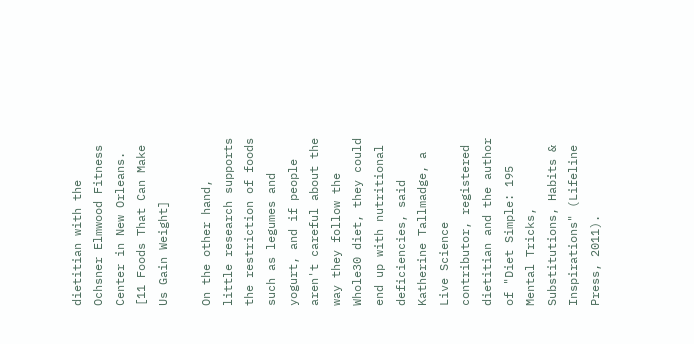dietitian with the Ochsner Elmwood Fitness Center in New Orleans. [11 Foods That Can Make Us Gain Weight]

On the other hand, little research supports the restriction of foods such as legumes and yogurt, and if people aren't careful about the way they follow the Whole30 diet, they could end up with nutritional deficiencies, said Katherine Tallmadge, a Live Science contributor, registered dietitian and the author of "Diet Simple: 195 Mental Tricks, Substitutions, Habits & Inspirations" (Lifeline Press, 2011).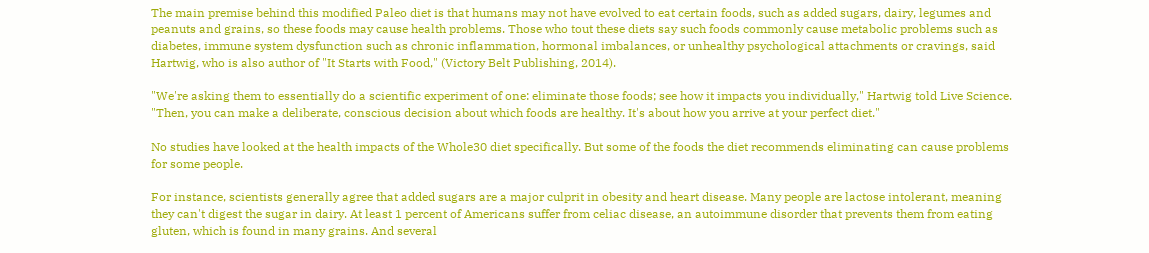The main premise behind this modified Paleo diet is that humans may not have evolved to eat certain foods, such as added sugars, dairy, legumes and peanuts and grains, so these foods may cause health problems. Those who tout these diets say such foods commonly cause metabolic problems such as diabetes, immune system dysfunction such as chronic inflammation, hormonal imbalances, or unhealthy psychological attachments or cravings, said Hartwig, who is also author of "It Starts with Food," (Victory Belt Publishing, 2014).

"We're asking them to essentially do a scientific experiment of one: eliminate those foods; see how it impacts you individually," Hartwig told Live Science. "Then, you can make a deliberate, conscious decision about which foods are healthy. It's about how you arrive at your perfect diet."

No studies have looked at the health impacts of the Whole30 diet specifically. But some of the foods the diet recommends eliminating can cause problems for some people.

For instance, scientists generally agree that added sugars are a major culprit in obesity and heart disease. Many people are lactose intolerant, meaning they can't digest the sugar in dairy. At least 1 percent of Americans suffer from celiac disease, an autoimmune disorder that prevents them from eating gluten, which is found in many grains. And several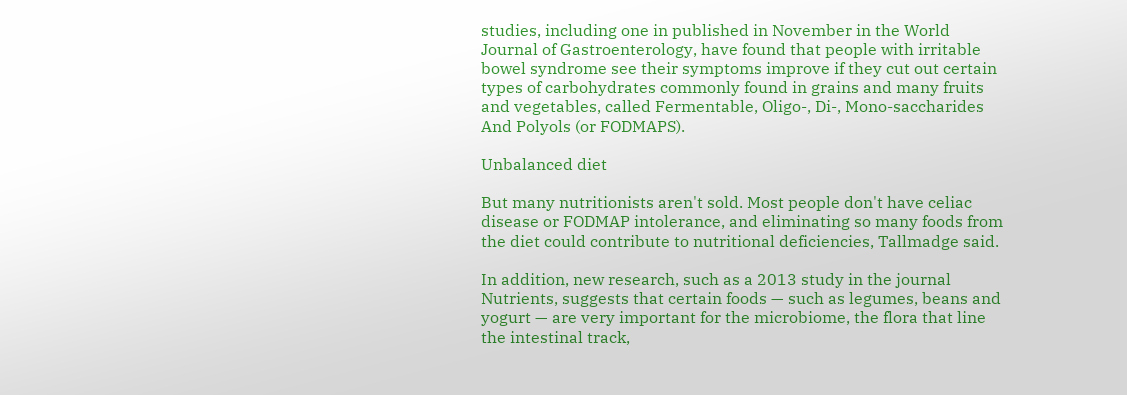studies, including one in published in November in the World Journal of Gastroenterology, have found that people with irritable bowel syndrome see their symptoms improve if they cut out certain types of carbohydrates commonly found in grains and many fruits and vegetables, called Fermentable, Oligo-, Di-, Mono-saccharides And Polyols (or FODMAPS).

Unbalanced diet

But many nutritionists aren't sold. Most people don't have celiac disease or FODMAP intolerance, and eliminating so many foods from the diet could contribute to nutritional deficiencies, Tallmadge said.

In addition, new research, such as a 2013 study in the journal Nutrients, suggests that certain foods — such as legumes, beans and yogurt — are very important for the microbiome, the flora that line the intestinal track,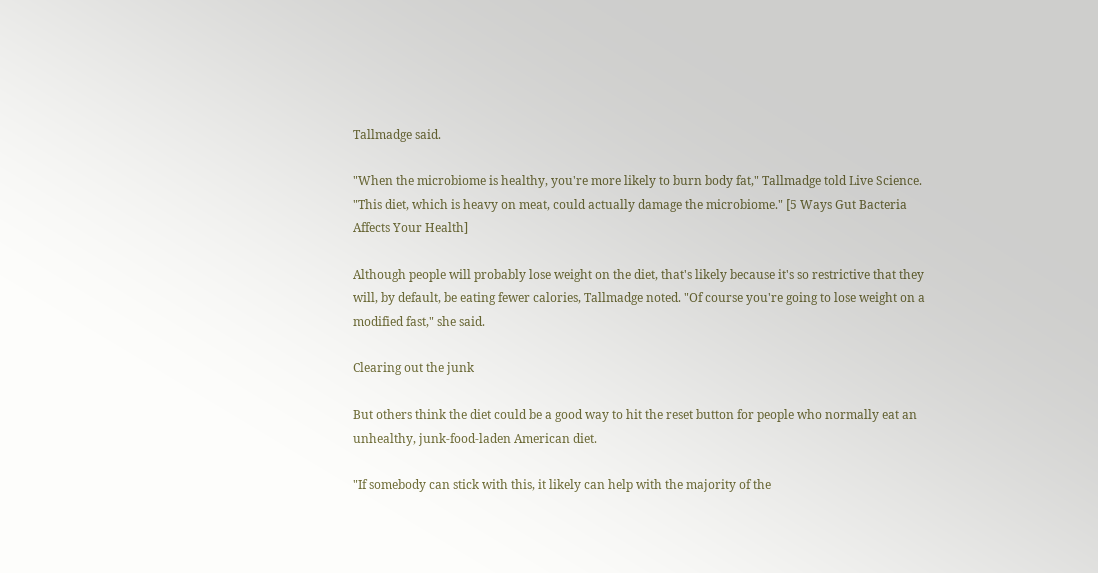Tallmadge said.

"When the microbiome is healthy, you're more likely to burn body fat," Tallmadge told Live Science. "This diet, which is heavy on meat, could actually damage the microbiome." [5 Ways Gut Bacteria Affects Your Health]

Although people will probably lose weight on the diet, that's likely because it's so restrictive that they will, by default, be eating fewer calories, Tallmadge noted. "Of course you're going to lose weight on a modified fast," she said.

Clearing out the junk

But others think the diet could be a good way to hit the reset button for people who normally eat an unhealthy, junk-food-laden American diet.

"If somebody can stick with this, it likely can help with the majority of the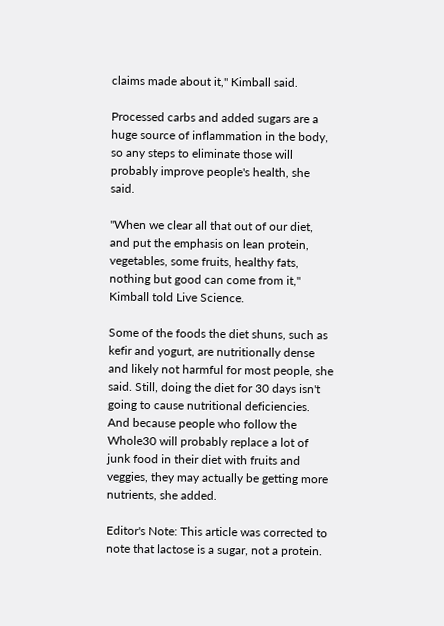claims made about it," Kimball said.

Processed carbs and added sugars are a huge source of inflammation in the body, so any steps to eliminate those will probably improve people's health, she said.

"When we clear all that out of our diet, and put the emphasis on lean protein, vegetables, some fruits, healthy fats, nothing but good can come from it," Kimball told Live Science.

Some of the foods the diet shuns, such as kefir and yogurt, are nutritionally dense and likely not harmful for most people, she said. Still, doing the diet for 30 days isn't going to cause nutritional deficiencies. And because people who follow the Whole30 will probably replace a lot of junk food in their diet with fruits and veggies, they may actually be getting more nutrients, she added.

Editor's Note: This article was corrected to note that lactose is a sugar, not a protein.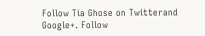Follow Tia Ghose on Twitterand Google+. Follow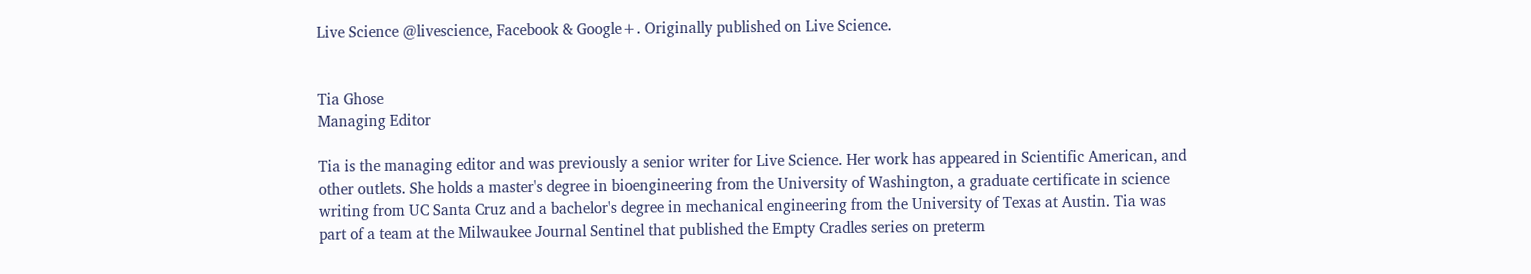Live Science @livescience, Facebook & Google+. Originally published on Live Science.


Tia Ghose
Managing Editor

Tia is the managing editor and was previously a senior writer for Live Science. Her work has appeared in Scientific American, and other outlets. She holds a master's degree in bioengineering from the University of Washington, a graduate certificate in science writing from UC Santa Cruz and a bachelor's degree in mechanical engineering from the University of Texas at Austin. Tia was part of a team at the Milwaukee Journal Sentinel that published the Empty Cradles series on preterm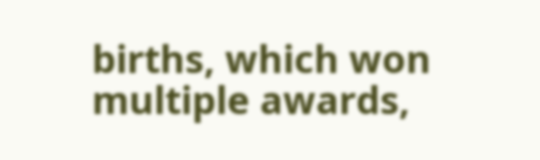births, which won multiple awards,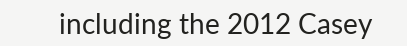including the 2012 Casey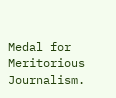Medal for Meritorious Journalism.